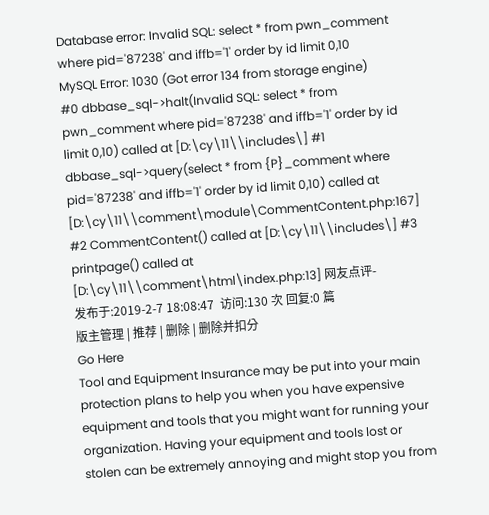Database error: Invalid SQL: select * from pwn_comment where pid='87238' and iffb='1' order by id limit 0,10
MySQL Error: 1030 (Got error 134 from storage engine)
#0 dbbase_sql->halt(Invalid SQL: select * from pwn_comment where pid='87238' and iffb='1' order by id limit 0,10) called at [D:\cy\11\\includes\] #1 dbbase_sql->query(select * from {P}_comment where pid='87238' and iffb='1' order by id limit 0,10) called at [D:\cy\11\\comment\module\CommentContent.php:167] #2 CommentContent() called at [D:\cy\11\\includes\] #3 printpage() called at [D:\cy\11\\comment\html\index.php:13] 网友点评-
发布于:2019-2-7 18:08:47  访问:130 次 回复:0 篇
版主管理 | 推荐 | 删除 | 删除并扣分
Go Here
Tool and Equipment Insurance may be put into your main protection plans to help you when you have expensive equipment and tools that you might want for running your organization. Having your equipment and tools lost or stolen can be extremely annoying and might stop you from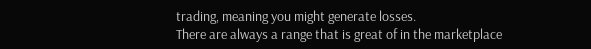trading, meaning you might generate losses.
There are always a range that is great of in the marketplace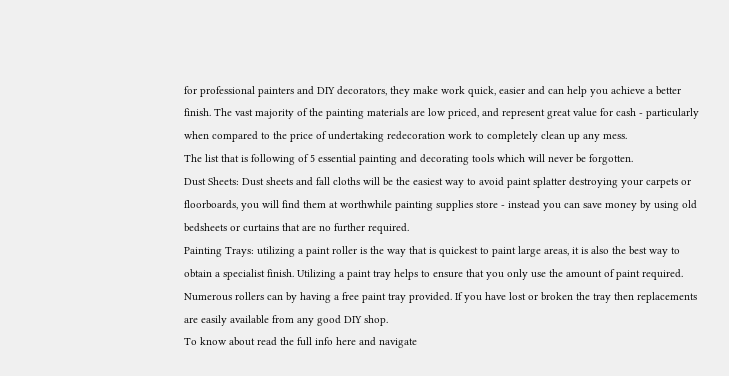for professional painters and DIY decorators, they make work quick, easier and can help you achieve a better finish. The vast majority of the painting materials are low priced, and represent great value for cash - particularly when compared to the price of undertaking redecoration work to completely clean up any mess.
The list that is following of 5 essential painting and decorating tools which will never be forgotten.
Dust Sheets: Dust sheets and fall cloths will be the easiest way to avoid paint splatter destroying your carpets or floorboards, you will find them at worthwhile painting supplies store - instead you can save money by using old bedsheets or curtains that are no further required.
Painting Trays: utilizing a paint roller is the way that is quickest to paint large areas, it is also the best way to obtain a specialist finish. Utilizing a paint tray helps to ensure that you only use the amount of paint required. Numerous rollers can by having a free paint tray provided. If you have lost or broken the tray then replacements are easily available from any good DIY shop.
To know about read the full info here and navigate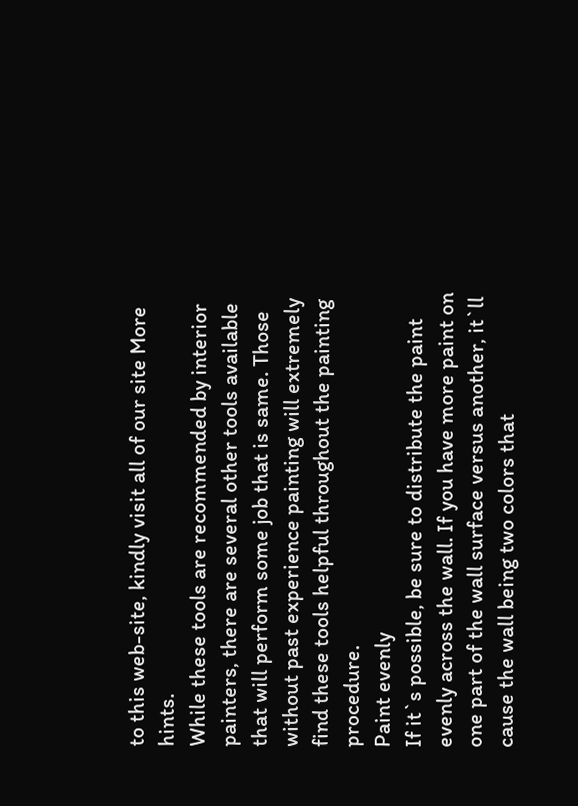to this web-site, kindly visit all of our site More hints.
While these tools are recommended by interior painters, there are several other tools available that will perform some job that is same. Those without past experience painting will extremely find these tools helpful throughout the painting procedure.
Paint evenly
If it`s possible, be sure to distribute the paint evenly across the wall. If you have more paint on one part of the wall surface versus another, it`ll cause the wall being two colors that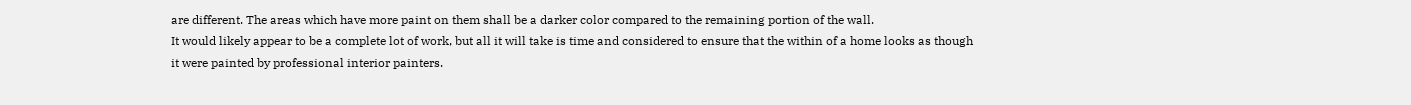are different. The areas which have more paint on them shall be a darker color compared to the remaining portion of the wall.
It would likely appear to be a complete lot of work, but all it will take is time and considered to ensure that the within of a home looks as though it were painted by professional interior painters.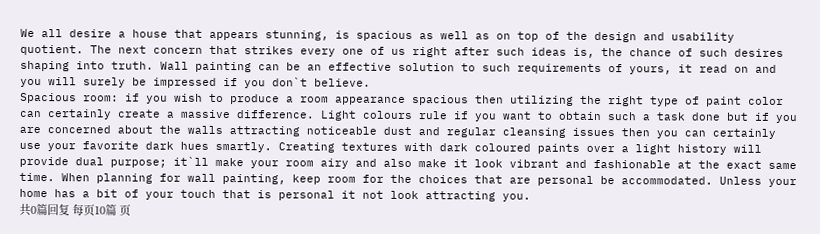We all desire a house that appears stunning, is spacious as well as on top of the design and usability quotient. The next concern that strikes every one of us right after such ideas is, the chance of such desires shaping into truth. Wall painting can be an effective solution to such requirements of yours, it read on and you will surely be impressed if you don`t believe.
Spacious room: if you wish to produce a room appearance spacious then utilizing the right type of paint color can certainly create a massive difference. Light colours rule if you want to obtain such a task done but if you are concerned about the walls attracting noticeable dust and regular cleansing issues then you can certainly use your favorite dark hues smartly. Creating textures with dark coloured paints over a light history will provide dual purpose; it`ll make your room airy and also make it look vibrant and fashionable at the exact same time. When planning for wall painting, keep room for the choices that are personal be accommodated. Unless your home has a bit of your touch that is personal it not look attracting you.
共0篇回复 每页10篇 页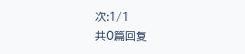次:1/1
共0篇回复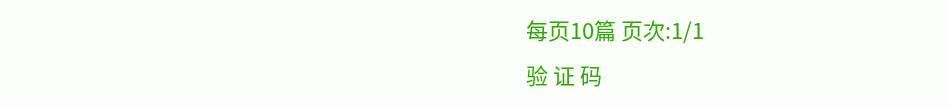每页10篇 页次:1/1
验 证 码